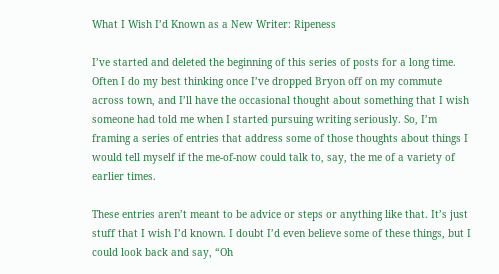What I Wish I’d Known as a New Writer: Ripeness

I’ve started and deleted the beginning of this series of posts for a long time. Often I do my best thinking once I’ve dropped Bryon off on my commute across town, and I’ll have the occasional thought about something that I wish someone had told me when I started pursuing writing seriously. So, I’m framing a series of entries that address some of those thoughts about things I would tell myself if the me-of-now could talk to, say, the me of a variety of earlier times.

These entries aren’t meant to be advice or steps or anything like that. It’s just stuff that I wish I’d known. I doubt I’d even believe some of these things, but I could look back and say, “Oh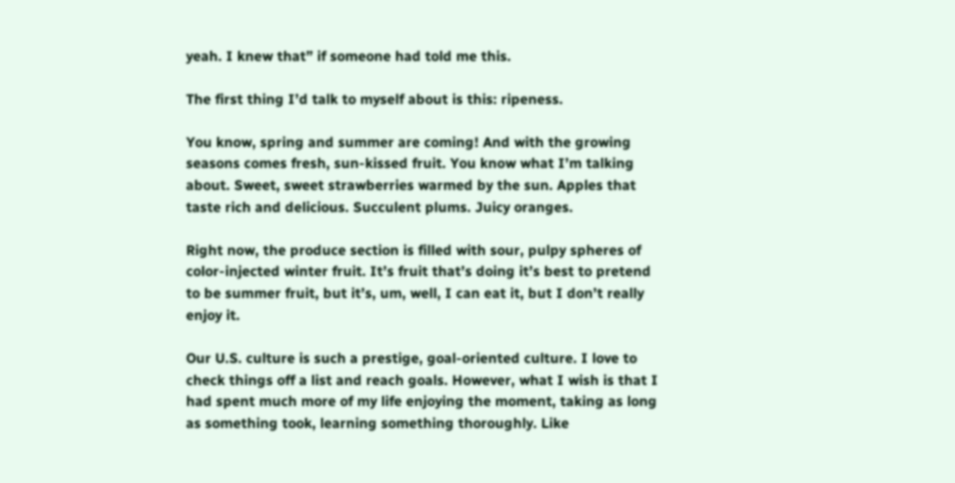yeah. I knew that” if someone had told me this.

The first thing I’d talk to myself about is this: ripeness.

You know, spring and summer are coming! And with the growing seasons comes fresh, sun-kissed fruit. You know what I’m talking about. Sweet, sweet strawberries warmed by the sun. Apples that taste rich and delicious. Succulent plums. Juicy oranges.

Right now, the produce section is filled with sour, pulpy spheres of color-injected winter fruit. It’s fruit that’s doing it’s best to pretend to be summer fruit, but it’s, um, well, I can eat it, but I don’t really enjoy it.

Our U.S. culture is such a prestige, goal-oriented culture. I love to check things off a list and reach goals. However, what I wish is that I had spent much more of my life enjoying the moment, taking as long as something took, learning something thoroughly. Like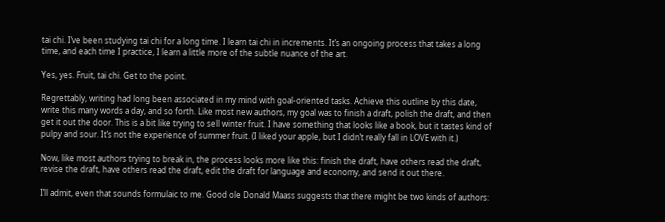tai chi. I’ve been studying tai chi for a long time. I learn tai chi in increments. It’s an ongoing process that takes a long time, and each time I practice, I learn a little more of the subtle nuance of the art.

Yes, yes. Fruit, tai chi. Get to the point.

Regrettably, writing had long been associated in my mind with goal-oriented tasks. Achieve this outline by this date, write this many words a day, and so forth. Like most new authors, my goal was to finish a draft, polish the draft, and then get it out the door. This is a bit like trying to sell winter fruit. I have something that looks like a book, but it tastes kind of pulpy and sour. It’s not the experience of summer fruit. (I liked your apple, but I didn’t really fall in LOVE with it.)

Now, like most authors trying to break in, the process looks more like this: finish the draft, have others read the draft, revise the draft, have others read the draft, edit the draft for language and economy, and send it out there.

I’ll admit, even that sounds formulaic to me. Good ole Donald Maass suggests that there might be two kinds of authors: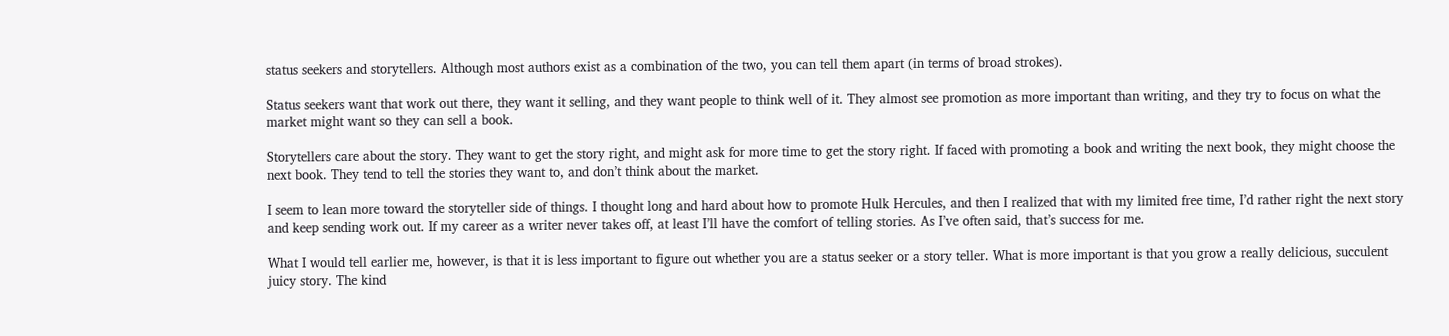status seekers and storytellers. Although most authors exist as a combination of the two, you can tell them apart (in terms of broad strokes).

Status seekers want that work out there, they want it selling, and they want people to think well of it. They almost see promotion as more important than writing, and they try to focus on what the market might want so they can sell a book.

Storytellers care about the story. They want to get the story right, and might ask for more time to get the story right. If faced with promoting a book and writing the next book, they might choose the next book. They tend to tell the stories they want to, and don’t think about the market.

I seem to lean more toward the storyteller side of things. I thought long and hard about how to promote Hulk Hercules, and then I realized that with my limited free time, I’d rather right the next story and keep sending work out. If my career as a writer never takes off, at least I’ll have the comfort of telling stories. As I’ve often said, that’s success for me.

What I would tell earlier me, however, is that it is less important to figure out whether you are a status seeker or a story teller. What is more important is that you grow a really delicious, succulent juicy story. The kind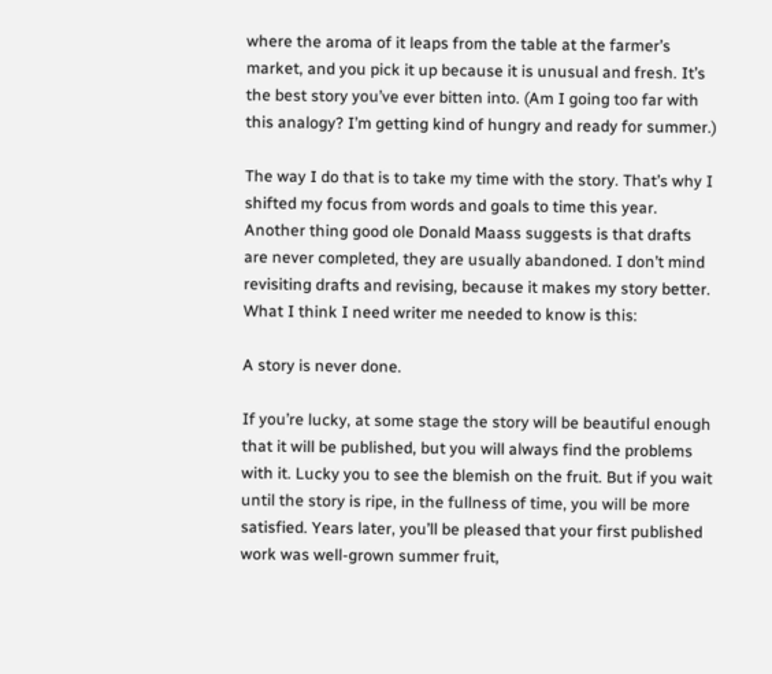where the aroma of it leaps from the table at the farmer’s market, and you pick it up because it is unusual and fresh. It’s the best story you’ve ever bitten into. (Am I going too far with this analogy? I’m getting kind of hungry and ready for summer.)

The way I do that is to take my time with the story. That’s why I shifted my focus from words and goals to time this year. Another thing good ole Donald Maass suggests is that drafts are never completed, they are usually abandoned. I don’t mind revisiting drafts and revising, because it makes my story better. What I think I need writer me needed to know is this:

A story is never done.

If you’re lucky, at some stage the story will be beautiful enough that it will be published, but you will always find the problems with it. Lucky you to see the blemish on the fruit. But if you wait until the story is ripe, in the fullness of time, you will be more satisfied. Years later, you’ll be pleased that your first published work was well-grown summer fruit,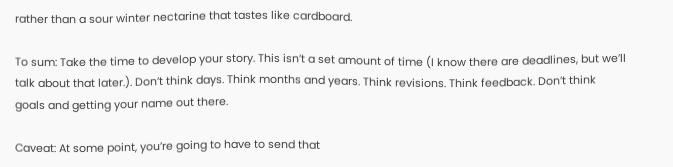rather than a sour winter nectarine that tastes like cardboard.

To sum: Take the time to develop your story. This isn’t a set amount of time (I know there are deadlines, but we’ll talk about that later.). Don’t think days. Think months and years. Think revisions. Think feedback. Don’t think goals and getting your name out there.

Caveat: At some point, you’re going to have to send that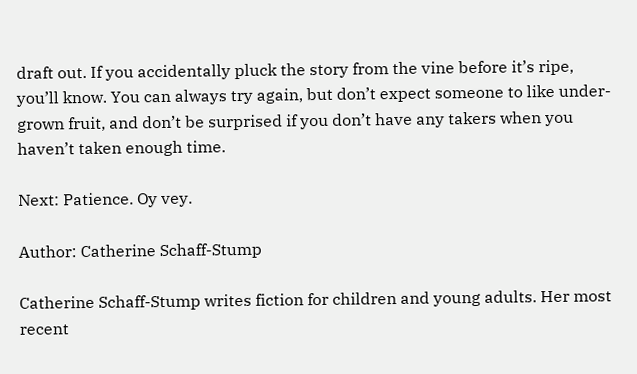draft out. If you accidentally pluck the story from the vine before it’s ripe, you’ll know. You can always try again, but don’t expect someone to like under-grown fruit, and don’t be surprised if you don’t have any takers when you haven’t taken enough time.

Next: Patience. Oy vey.

Author: Catherine Schaff-Stump

Catherine Schaff-Stump writes fiction for children and young adults. Her most recent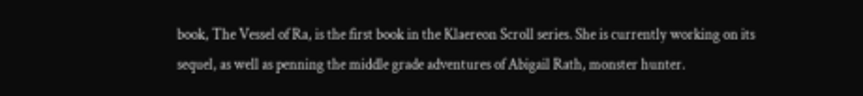book, The Vessel of Ra, is the first book in the Klaereon Scroll series. She is currently working on its sequel, as well as penning the middle grade adventures of Abigail Rath, monster hunter.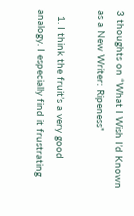3 thoughts on “What I Wish I’d Known as a New Writer: Ripeness”

  1. I think the fruit’s a very good analogy. I especially find it frustrating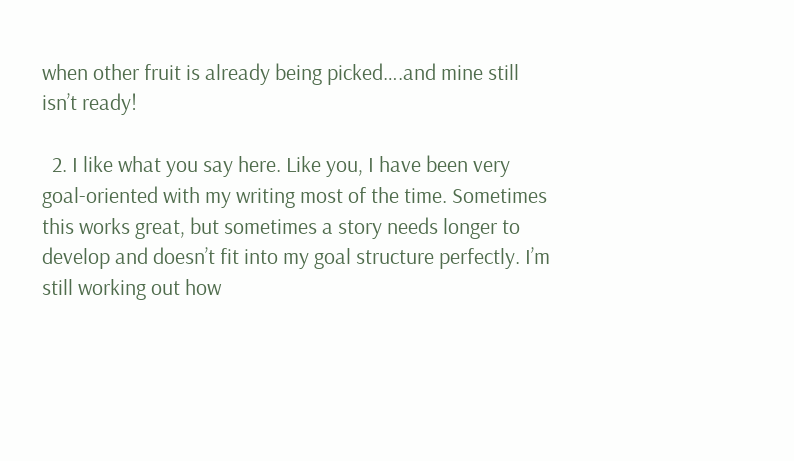when other fruit is already being picked….and mine still isn’t ready!

  2. I like what you say here. Like you, I have been very goal-oriented with my writing most of the time. Sometimes this works great, but sometimes a story needs longer to develop and doesn’t fit into my goal structure perfectly. I’m still working out how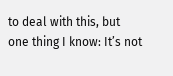to deal with this, but one thing I know: It’s not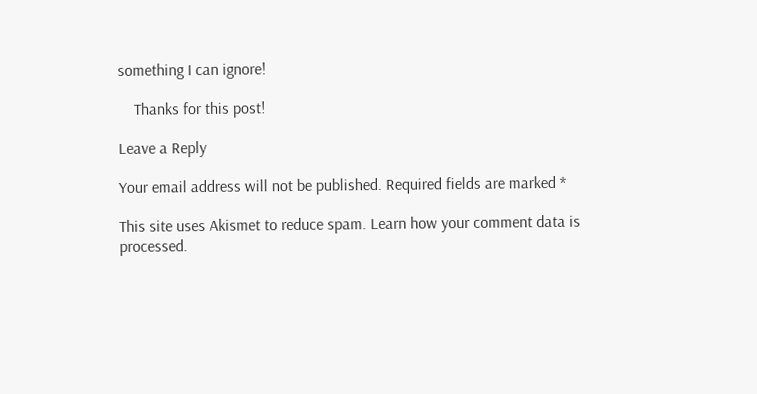something I can ignore!

    Thanks for this post!

Leave a Reply

Your email address will not be published. Required fields are marked *

This site uses Akismet to reduce spam. Learn how your comment data is processed.